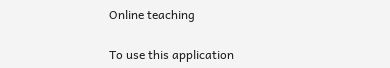Online teaching

To use this application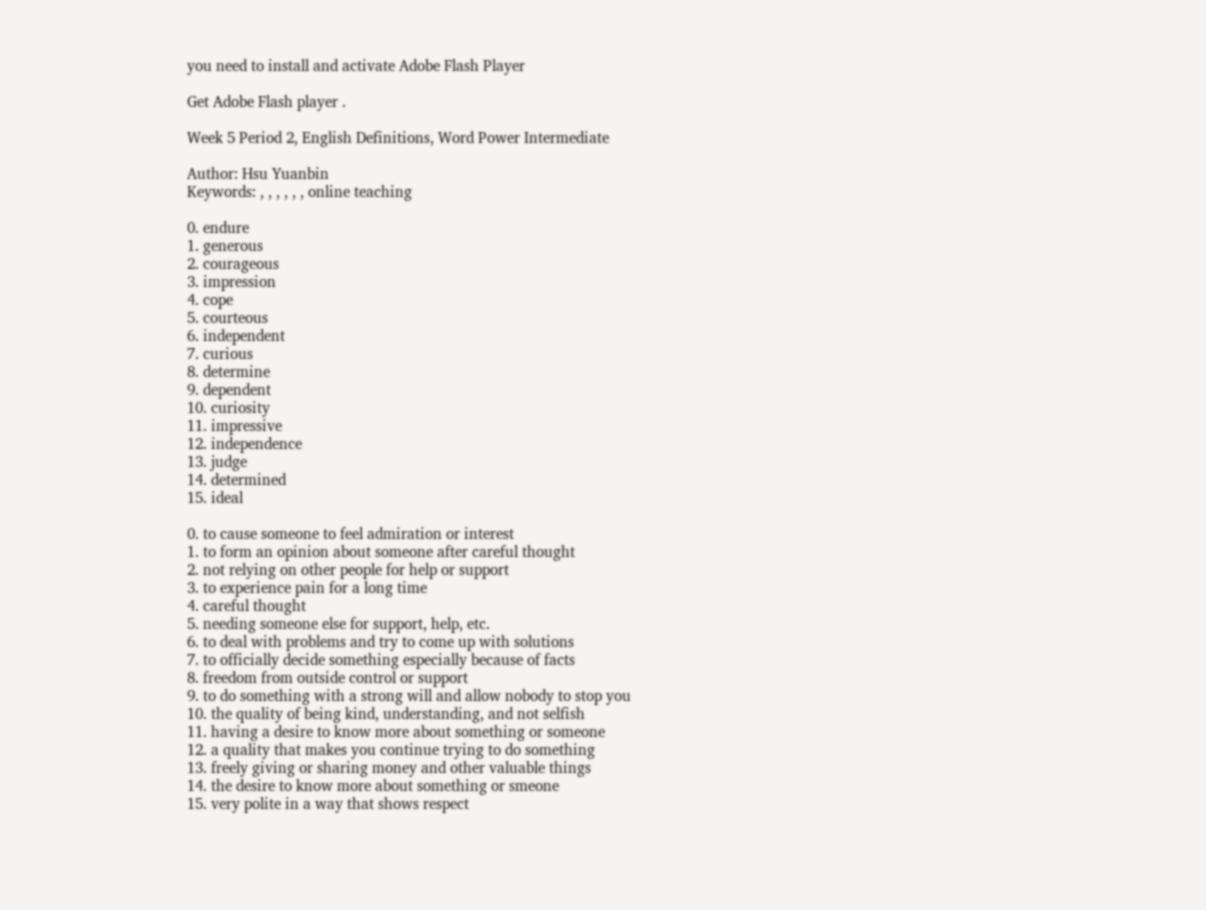you need to install and activate Adobe Flash Player

Get Adobe Flash player .

Week 5 Period 2, English Definitions, Word Power Intermediate

Author: Hsu Yuanbin
Keywords: , , , , , , online teaching

0. endure
1. generous
2. courageous
3. impression
4. cope
5. courteous
6. independent
7. curious
8. determine
9. dependent
10. curiosity
11. impressive
12. independence
13. judge
14. determined
15. ideal

0. to cause someone to feel admiration or interest
1. to form an opinion about someone after careful thought
2. not relying on other people for help or support
3. to experience pain for a long time
4. careful thought
5. needing someone else for support, help, etc.
6. to deal with problems and try to come up with solutions
7. to officially decide something especially because of facts
8. freedom from outside control or support
9. to do something with a strong will and allow nobody to stop you
10. the quality of being kind, understanding, and not selfish
11. having a desire to know more about something or someone
12. a quality that makes you continue trying to do something
13. freely giving or sharing money and other valuable things
14. the desire to know more about something or smeone
15. very polite in a way that shows respect